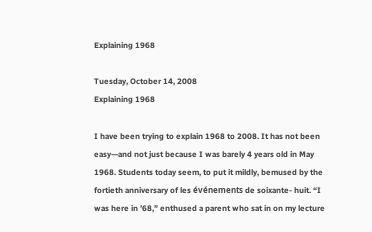Explaining 1968

Tuesday, October 14, 2008
Explaining 1968

I have been trying to explain 1968 to 2008. It has not been easy—and not just because I was barely 4 years old in May 1968. Students today seem, to put it mildly, bemused by the fortieth anniversary of les événements de soixante- huit. “I was here in ’68,” enthused a parent who sat in on my lecture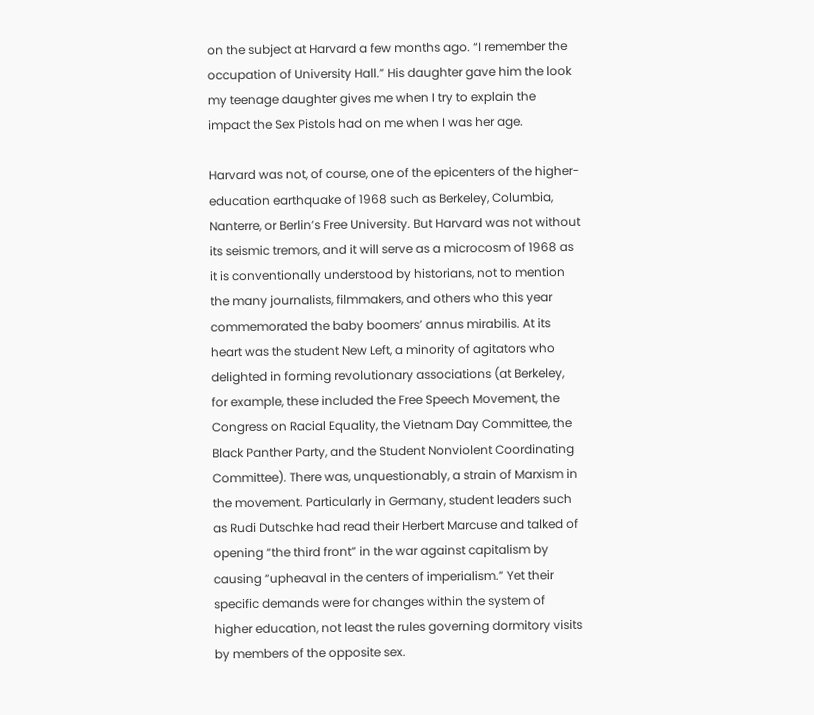on the subject at Harvard a few months ago. “I remember the occupation of University Hall.” His daughter gave him the look my teenage daughter gives me when I try to explain the impact the Sex Pistols had on me when I was her age.

Harvard was not, of course, one of the epicenters of the higher-education earthquake of 1968 such as Berkeley, Columbia, Nanterre, or Berlin’s Free University. But Harvard was not without its seismic tremors, and it will serve as a microcosm of 1968 as it is conventionally understood by historians, not to mention the many journalists, filmmakers, and others who this year commemorated the baby boomers’ annus mirabilis. At its heart was the student New Left, a minority of agitators who delighted in forming revolutionary associations (at Berkeley, for example, these included the Free Speech Movement, the Congress on Racial Equality, the Vietnam Day Committee, the Black Panther Party, and the Student Nonviolent Coordinating Committee). There was, unquestionably, a strain of Marxism in the movement. Particularly in Germany, student leaders such as Rudi Dutschke had read their Herbert Marcuse and talked of opening “the third front” in the war against capitalism by causing “upheaval in the centers of imperialism.” Yet their specific demands were for changes within the system of higher education, not least the rules governing dormitory visits by members of the opposite sex.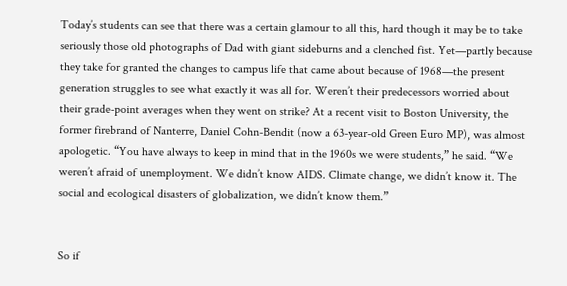Today’s students can see that there was a certain glamour to all this, hard though it may be to take seriously those old photographs of Dad with giant sideburns and a clenched fist. Yet—partly because they take for granted the changes to campus life that came about because of 1968—the present generation struggles to see what exactly it was all for. Weren’t their predecessors worried about their grade-point averages when they went on strike? At a recent visit to Boston University, the former firebrand of Nanterre, Daniel Cohn-Bendit (now a 63-year-old Green Euro MP), was almost apologetic. “You have always to keep in mind that in the 1960s we were students,” he said. “We weren’t afraid of unemployment. We didn’t know AIDS. Climate change, we didn’t know it. The social and ecological disasters of globalization, we didn’t know them.”


So if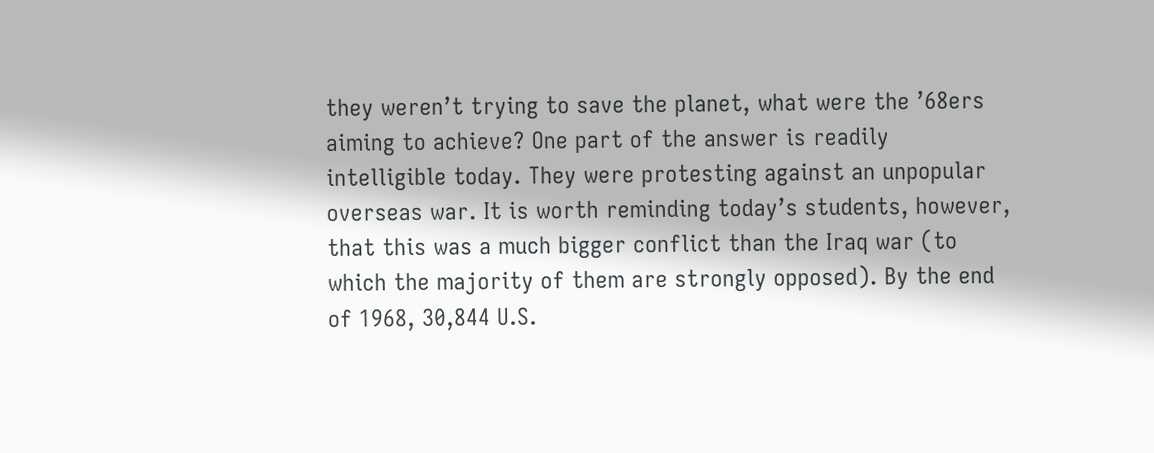they weren’t trying to save the planet, what were the ’68ers aiming to achieve? One part of the answer is readily intelligible today. They were protesting against an unpopular overseas war. It is worth reminding today’s students, however, that this was a much bigger conflict than the Iraq war (to which the majority of them are strongly opposed). By the end of 1968, 30,844 U.S.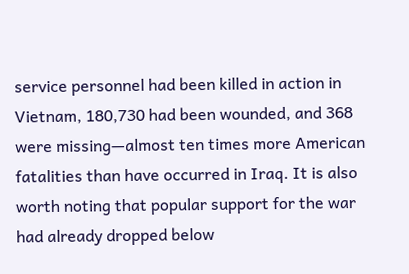service personnel had been killed in action in Vietnam, 180,730 had been wounded, and 368 were missing—almost ten times more American fatalities than have occurred in Iraq. It is also worth noting that popular support for the war had already dropped below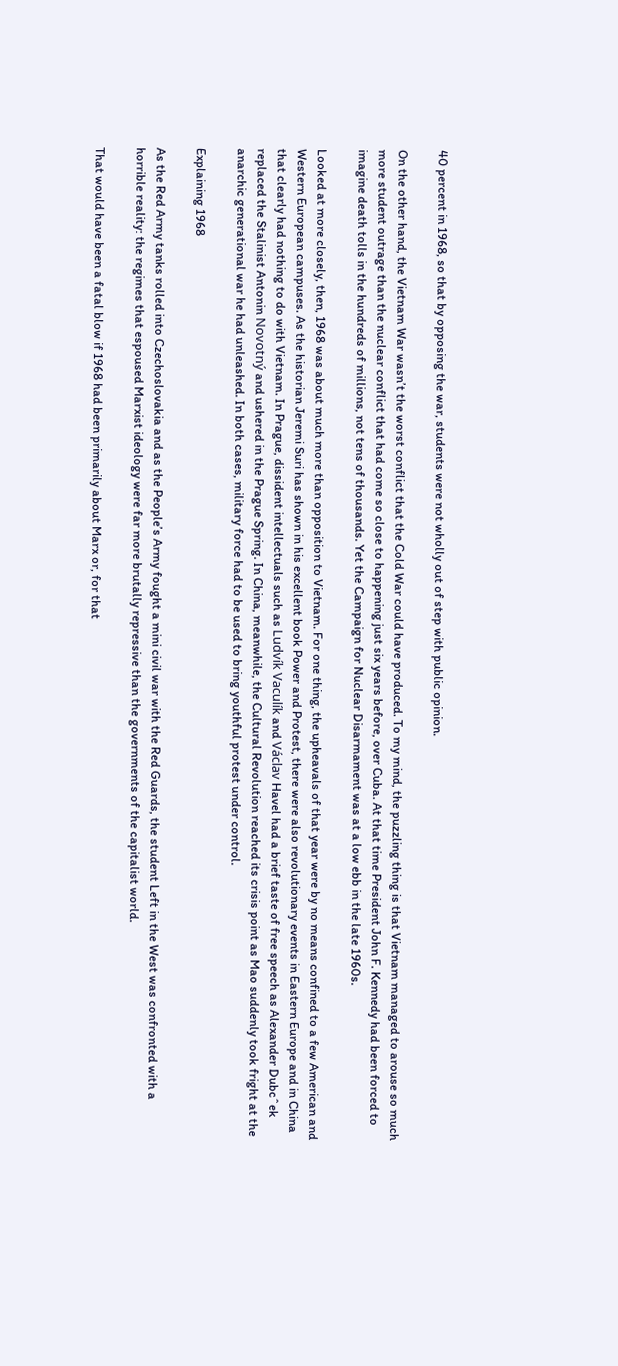40 percent in 1968, so that by opposing the war, students were not wholly out of step with public opinion.

On the other hand, the Vietnam War wasn’t the worst conflict that the Cold War could have produced. To my mind, the puzzling thing is that Vietnam managed to arouse so much more student outrage than the nuclear conflict that had come so close to happening just six years before, over Cuba. At that time President John F. Kennedy had been forced to imagine death tolls in the hundreds of millions, not tens of thousands. Yet the Campaign for Nuclear Disarmament was at a low ebb in the late 1960s.

Looked at more closely, then, 1968 was about much more than opposition to Vietnam. For one thing, the upheavals of that year were by no means confined to a few American and Western European campuses. As the historian Jeremi Suri has shown in his excellent book Power and Protest, there were also revolutionary events in Eastern Europe and in China that clearly had nothing to do with Vietnam. In Prague, dissident intellectuals such as Ludvík Vaculík and Václav Havel had a brief taste of free speech as Alexander Dubcˆek replaced the Stalinist Antonin Novotný and ushered in the Prague Spring. In China, meanwhile, the Cultural Revolution reached its crisis point as Mao suddenly took fright at the anarchic generational war he had unleashed. In both cases, military force had to be used to bring youthful protest under control.

Explaining 1968

As the Red Army tanks rolled into Czechoslovakia and as the People’s Army fought a mini civil war with the Red Guards, the student Left in the West was confronted with a horrible reality: the regimes that espoused Marxist ideology were far more brutally repressive than the governments of the capitalist world.

That would have been a fatal blow if 1968 had been primarily about Marx or, for that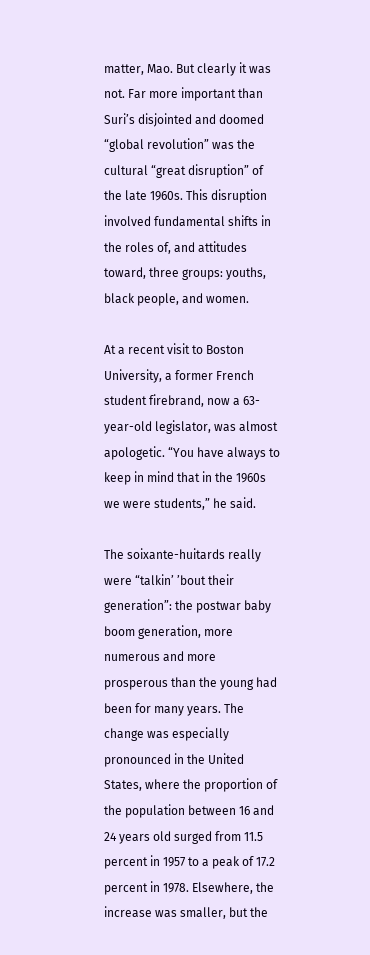matter, Mao. But clearly it was not. Far more important than Suri’s disjointed and doomed “global revolution” was the cultural “great disruption” of the late 1960s. This disruption involved fundamental shifts in the roles of, and attitudes toward, three groups: youths, black people, and women.

At a recent visit to Boston University, a former French student firebrand, now a 63-year-old legislator, was almost apologetic. “You have always to keep in mind that in the 1960s we were students,” he said.

The soixante-huitards really were “talkin’ ’bout their generation”: the postwar baby boom generation, more numerous and more prosperous than the young had been for many years. The change was especially pronounced in the United States, where the proportion of the population between 16 and 24 years old surged from 11.5 percent in 1957 to a peak of 17.2 percent in 1978. Elsewhere, the increase was smaller, but the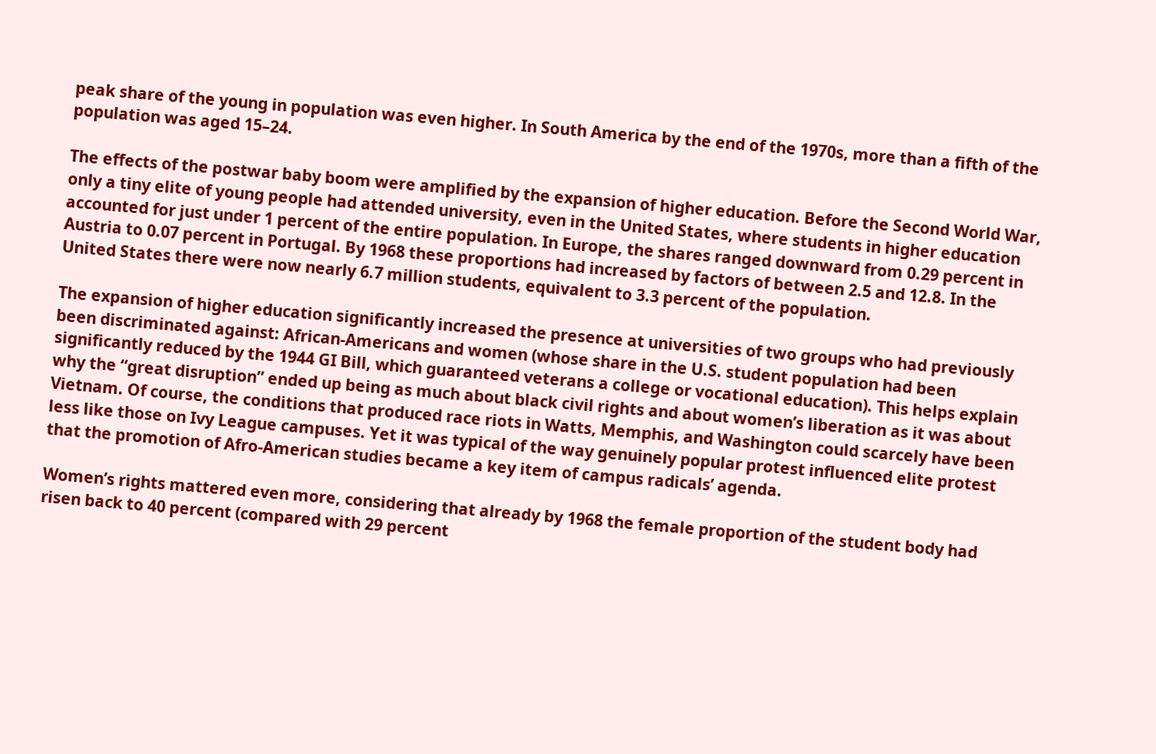peak share of the young in population was even higher. In South America by the end of the 1970s, more than a fifth of the population was aged 15–24.

The effects of the postwar baby boom were amplified by the expansion of higher education. Before the Second World War, only a tiny elite of young people had attended university, even in the United States, where students in higher education accounted for just under 1 percent of the entire population. In Europe, the shares ranged downward from 0.29 percent in Austria to 0.07 percent in Portugal. By 1968 these proportions had increased by factors of between 2.5 and 12.8. In the United States there were now nearly 6.7 million students, equivalent to 3.3 percent of the population.

The expansion of higher education significantly increased the presence at universities of two groups who had previously been discriminated against: African-Americans and women (whose share in the U.S. student population had been significantly reduced by the 1944 GI Bill, which guaranteed veterans a college or vocational education). This helps explain why the “great disruption” ended up being as much about black civil rights and about women’s liberation as it was about Vietnam. Of course, the conditions that produced race riots in Watts, Memphis, and Washington could scarcely have been less like those on Ivy League campuses. Yet it was typical of the way genuinely popular protest influenced elite protest that the promotion of Afro-American studies became a key item of campus radicals’ agenda.

Women’s rights mattered even more, considering that already by 1968 the female proportion of the student body had risen back to 40 percent (compared with 29 percent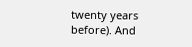twenty years before). And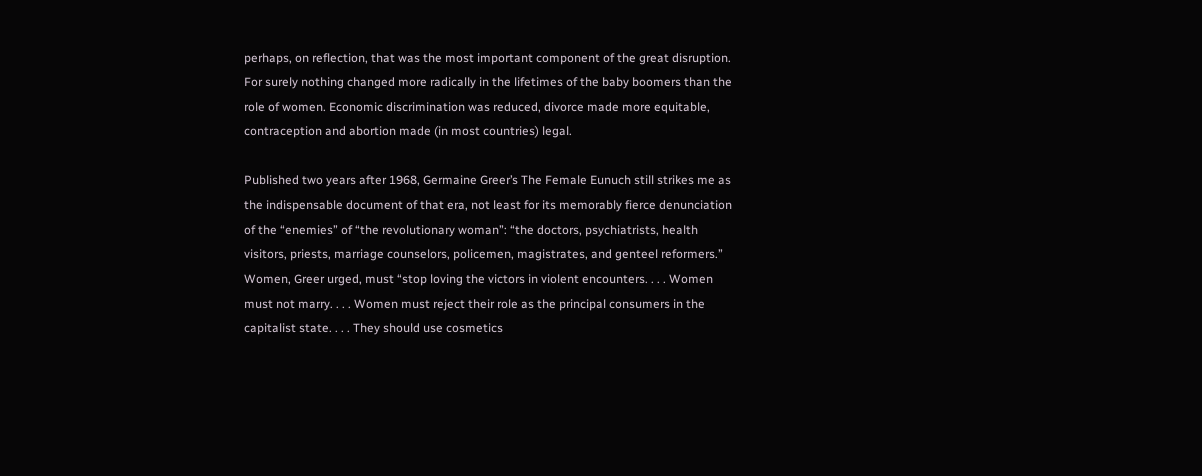perhaps, on reflection, that was the most important component of the great disruption. For surely nothing changed more radically in the lifetimes of the baby boomers than the role of women. Economic discrimination was reduced, divorce made more equitable, contraception and abortion made (in most countries) legal.

Published two years after 1968, Germaine Greer’s The Female Eunuch still strikes me as the indispensable document of that era, not least for its memorably fierce denunciation of the “enemies” of “the revolutionary woman”: “the doctors, psychiatrists, health visitors, priests, marriage counselors, policemen, magistrates, and genteel reformers.” Women, Greer urged, must “stop loving the victors in violent encounters. . . . Women must not marry. . . . Women must reject their role as the principal consumers in the capitalist state. . . . They should use cosmetics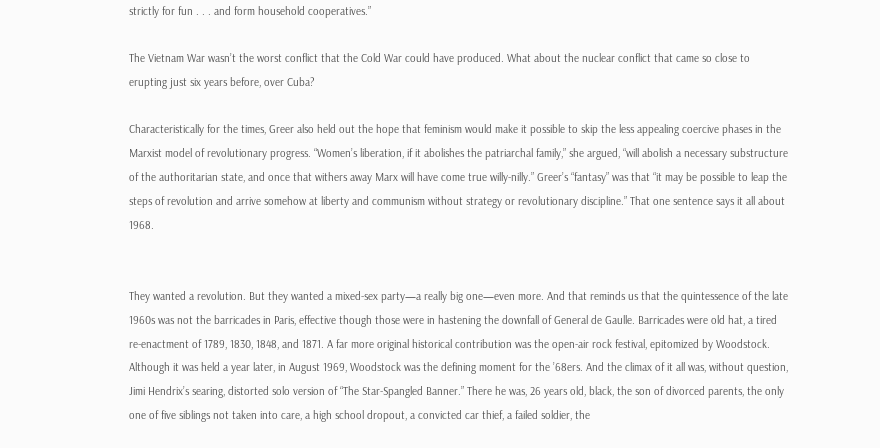strictly for fun . . . and form household cooperatives.”

The Vietnam War wasn’t the worst conflict that the Cold War could have produced. What about the nuclear conflict that came so close to erupting just six years before, over Cuba?

Characteristically for the times, Greer also held out the hope that feminism would make it possible to skip the less appealing coercive phases in the Marxist model of revolutionary progress. “Women’s liberation, if it abolishes the patriarchal family,” she argued, “will abolish a necessary substructure of the authoritarian state, and once that withers away Marx will have come true willy-nilly.” Greer’s “fantasy” was that “it may be possible to leap the steps of revolution and arrive somehow at liberty and communism without strategy or revolutionary discipline.” That one sentence says it all about 1968.


They wanted a revolution. But they wanted a mixed-sex party—a really big one—even more. And that reminds us that the quintessence of the late 1960s was not the barricades in Paris, effective though those were in hastening the downfall of General de Gaulle. Barricades were old hat, a tired re-enactment of 1789, 1830, 1848, and 1871. A far more original historical contribution was the open-air rock festival, epitomized by Woodstock. Although it was held a year later, in August 1969, Woodstock was the defining moment for the ’68ers. And the climax of it all was, without question, Jimi Hendrix’s searing, distorted solo version of “The Star-Spangled Banner.” There he was, 26 years old, black, the son of divorced parents, the only one of five siblings not taken into care, a high school dropout, a convicted car thief, a failed soldier, the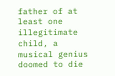father of at least one illegitimate child, a musical genius doomed to die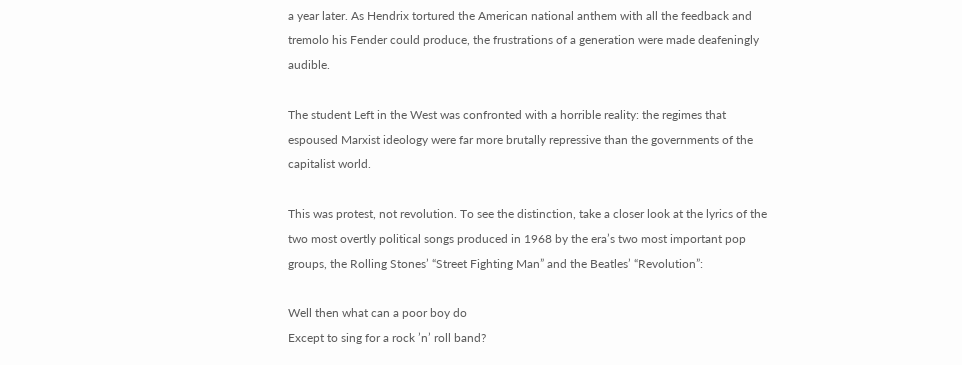a year later. As Hendrix tortured the American national anthem with all the feedback and tremolo his Fender could produce, the frustrations of a generation were made deafeningly audible.

The student Left in the West was confronted with a horrible reality: the regimes that espoused Marxist ideology were far more brutally repressive than the governments of the capitalist world.

This was protest, not revolution. To see the distinction, take a closer look at the lyrics of the two most overtly political songs produced in 1968 by the era’s two most important pop groups, the Rolling Stones’ “Street Fighting Man” and the Beatles’ “Revolution”:

Well then what can a poor boy do
Except to sing for a rock ’n’ roll band?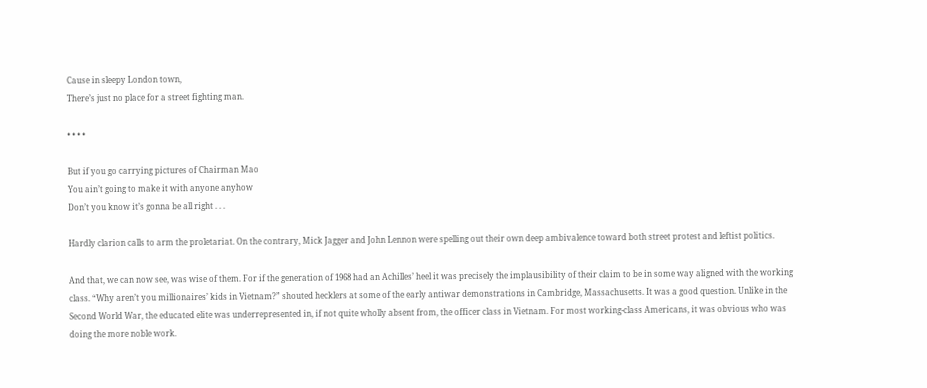Cause in sleepy London town,
There’s just no place for a street fighting man.

• • • •

But if you go carrying pictures of Chairman Mao
You ain’t going to make it with anyone anyhow
Don’t you know it’s gonna be all right . . .

Hardly clarion calls to arm the proletariat. On the contrary, Mick Jagger and John Lennon were spelling out their own deep ambivalence toward both street protest and leftist politics.

And that, we can now see, was wise of them. For if the generation of 1968 had an Achilles’ heel it was precisely the implausibility of their claim to be in some way aligned with the working class. “Why aren’t you millionaires’ kids in Vietnam?” shouted hecklers at some of the early antiwar demonstrations in Cambridge, Massachusetts. It was a good question. Unlike in the Second World War, the educated elite was underrepresented in, if not quite wholly absent from, the officer class in Vietnam. For most working-class Americans, it was obvious who was doing the more noble work.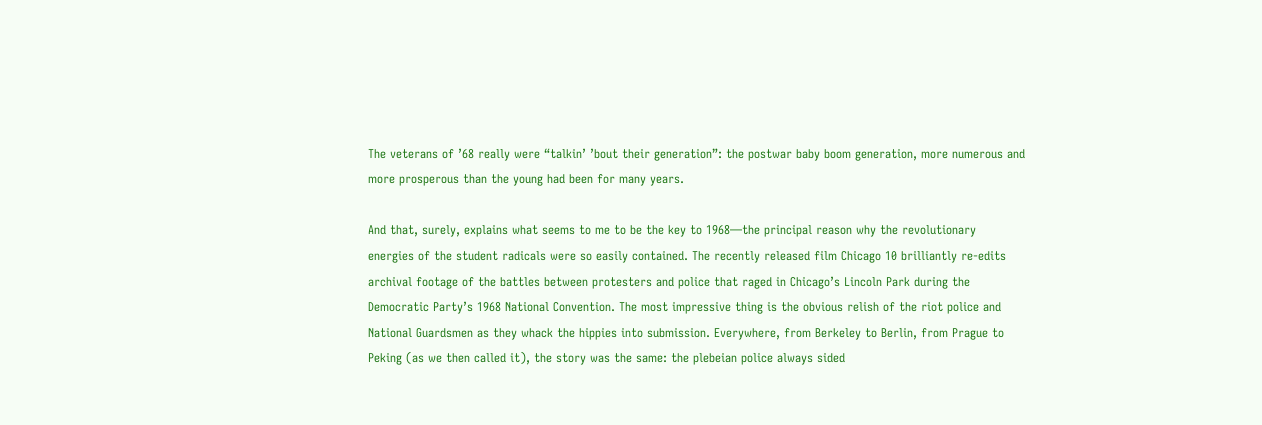The veterans of ’68 really were “talkin’ ’bout their generation”: the postwar baby boom generation, more numerous and more prosperous than the young had been for many years.

And that, surely, explains what seems to me to be the key to 1968—the principal reason why the revolutionary energies of the student radicals were so easily contained. The recently released film Chicago 10 brilliantly re-edits archival footage of the battles between protesters and police that raged in Chicago’s Lincoln Park during the Democratic Party’s 1968 National Convention. The most impressive thing is the obvious relish of the riot police and National Guardsmen as they whack the hippies into submission. Everywhere, from Berkeley to Berlin, from Prague to Peking (as we then called it), the story was the same: the plebeian police always sided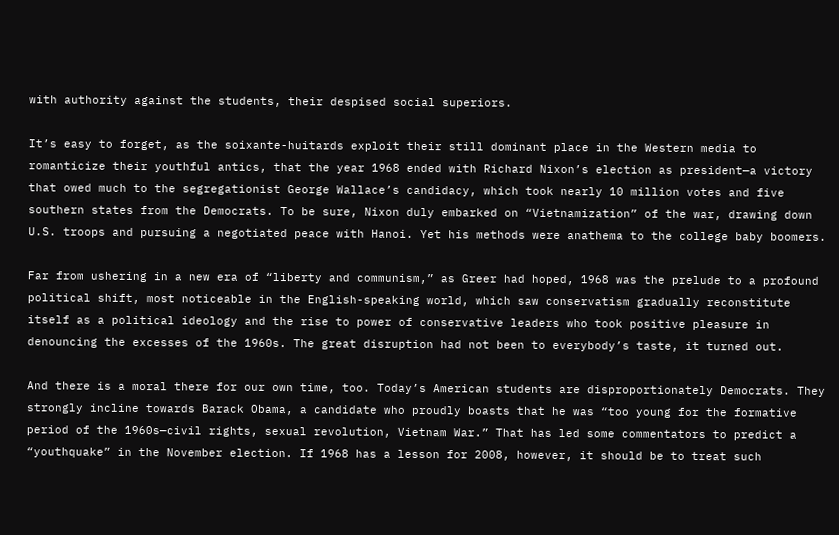with authority against the students, their despised social superiors.

It’s easy to forget, as the soixante-huitards exploit their still dominant place in the Western media to romanticize their youthful antics, that the year 1968 ended with Richard Nixon’s election as president—a victory that owed much to the segregationist George Wallace’s candidacy, which took nearly 10 million votes and five southern states from the Democrats. To be sure, Nixon duly embarked on “Vietnamization” of the war, drawing down U.S. troops and pursuing a negotiated peace with Hanoi. Yet his methods were anathema to the college baby boomers.

Far from ushering in a new era of “liberty and communism,” as Greer had hoped, 1968 was the prelude to a profound political shift, most noticeable in the English-speaking world, which saw conservatism gradually reconstitute itself as a political ideology and the rise to power of conservative leaders who took positive pleasure in denouncing the excesses of the 1960s. The great disruption had not been to everybody’s taste, it turned out.

And there is a moral there for our own time, too. Today’s American students are disproportionately Democrats. They strongly incline towards Barack Obama, a candidate who proudly boasts that he was “too young for the formative period of the 1960s—civil rights, sexual revolution, Vietnam War.” That has led some commentators to predict a “youthquake” in the November election. If 1968 has a lesson for 2008, however, it should be to treat such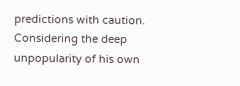predictions with caution. Considering the deep unpopularity of his own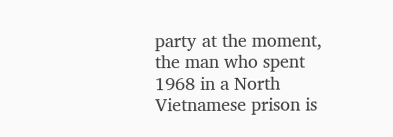party at the moment, the man who spent 1968 in a North Vietnamese prison is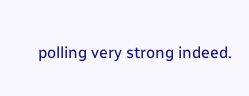polling very strong indeed.